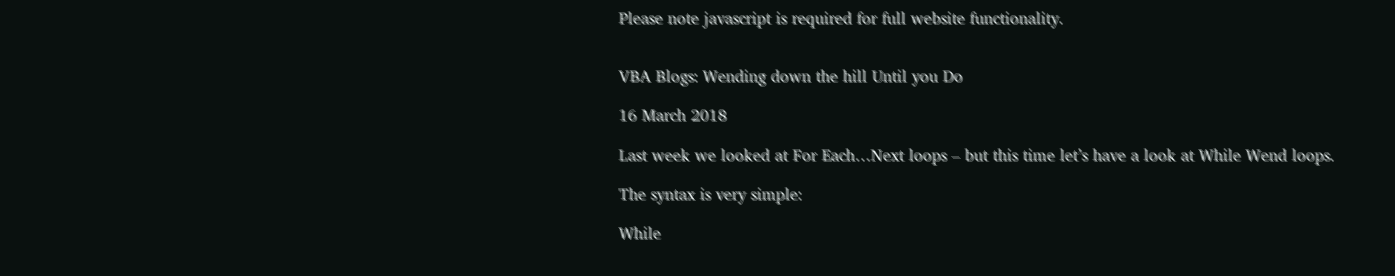Please note javascript is required for full website functionality.


VBA Blogs: Wending down the hill Until you Do

16 March 2018

Last week we looked at For Each…Next loops – but this time let’s have a look at While Wend loops.

The syntax is very simple:

While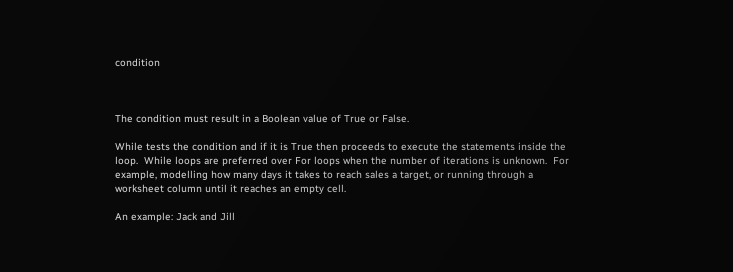condition



The condition must result in a Boolean value of True or False.

While tests the condition and if it is True then proceeds to execute the statements inside the loop.  While loops are preferred over For loops when the number of iterations is unknown.  For example, modelling how many days it takes to reach sales a target, or running through a worksheet column until it reaches an empty cell.

An example: Jack and Jill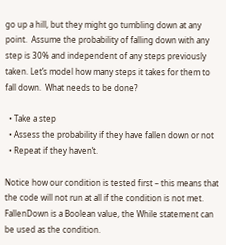go up a hill, but they might go tumbling down at any point.  Assume the probability of falling down with any step is 30% and independent of any steps previously taken. Let’s model how many steps it takes for them to fall down.  What needs to be done?

  • Take a step
  • Assess the probability if they have fallen down or not
  • Repeat if they haven’t.

Notice how our condition is tested first – this means that the code will not run at all if the condition is not met.  FallenDown is a Boolean value, the While statement can be used as the condition.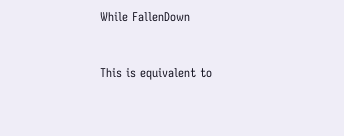While FallenDown



This is equivalent to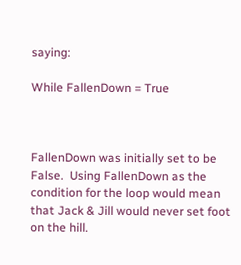saying:

While FallenDown = True



FallenDown was initially set to be False.  Using FallenDown as the condition for the loop would mean that Jack & Jill would never set foot on the hill.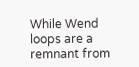While Wend loops are a remnant from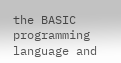the BASIC programming language and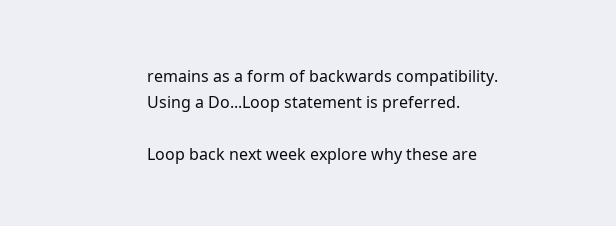remains as a form of backwards compatibility.  Using a Do...Loop statement is preferred.

Loop back next week explore why these are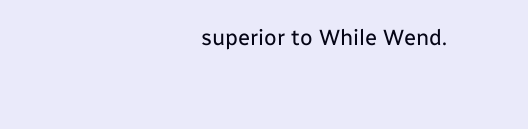superior to While Wend.